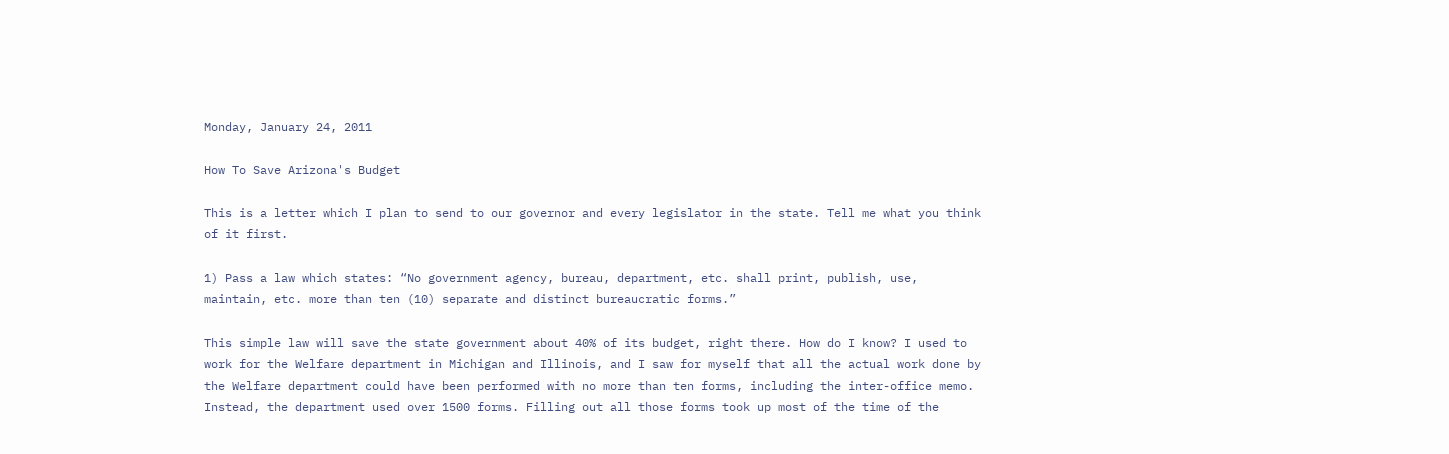Monday, January 24, 2011

How To Save Arizona's Budget

This is a letter which I plan to send to our governor and every legislator in the state. Tell me what you think of it first.

1) Pass a law which states: “No government agency, bureau, department, etc. shall print, publish, use, maintain, etc. more than ten (10) separate and distinct bureaucratic forms.”

This simple law will save the state government about 40% of its budget, right there. How do I know? I used to work for the Welfare department in Michigan and Illinois, and I saw for myself that all the actual work done by the Welfare department could have been performed with no more than ten forms, including the inter-office memo. Instead, the department used over 1500 forms. Filling out all those forms took up most of the time of the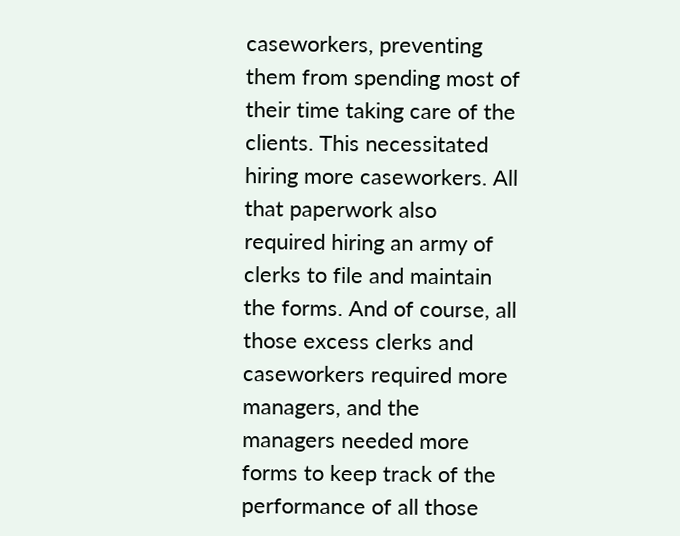caseworkers, preventing them from spending most of their time taking care of the clients. This necessitated hiring more caseworkers. All that paperwork also required hiring an army of clerks to file and maintain the forms. And of course, all those excess clerks and caseworkers required more managers, and the managers needed more forms to keep track of the performance of all those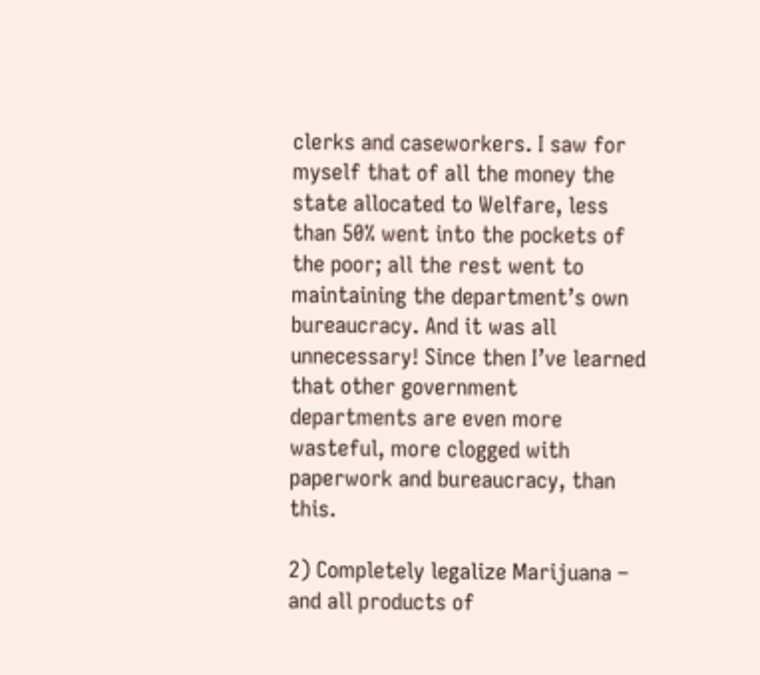clerks and caseworkers. I saw for myself that of all the money the state allocated to Welfare, less than 50% went into the pockets of the poor; all the rest went to maintaining the department’s own bureaucracy. And it was all unnecessary! Since then I’ve learned that other government departments are even more wasteful, more clogged with paperwork and bureaucracy, than this.

2) Completely legalize Marijuana – and all products of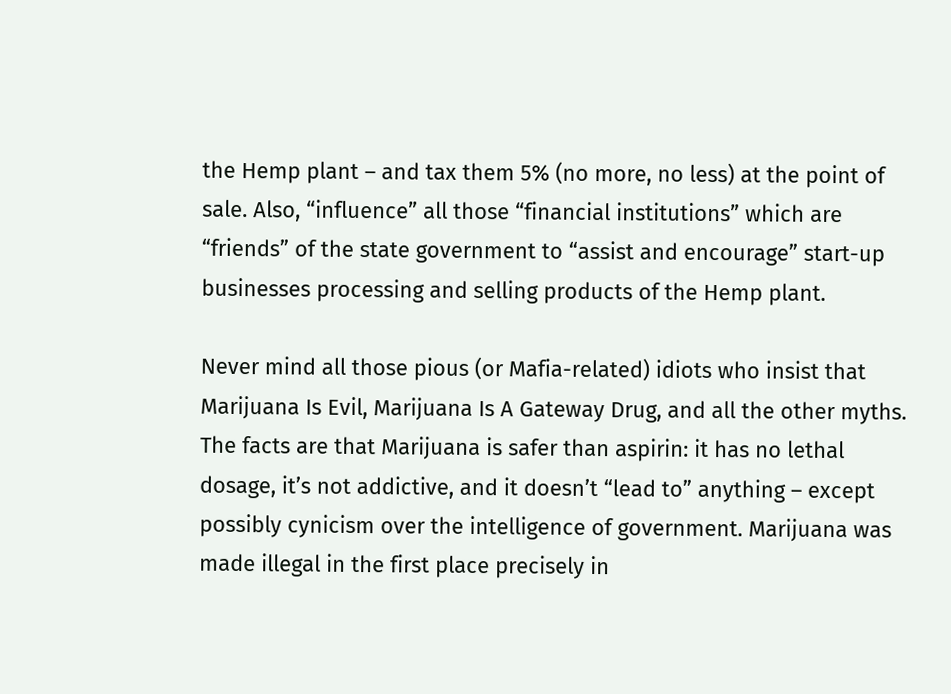the Hemp plant – and tax them 5% (no more, no less) at the point of sale. Also, “influence” all those “financial institutions” which are “friends” of the state government to “assist and encourage” start-up businesses processing and selling products of the Hemp plant.

Never mind all those pious (or Mafia-related) idiots who insist that Marijuana Is Evil, Marijuana Is A Gateway Drug, and all the other myths. The facts are that Marijuana is safer than aspirin: it has no lethal dosage, it’s not addictive, and it doesn’t “lead to” anything – except possibly cynicism over the intelligence of government. Marijuana was made illegal in the first place precisely in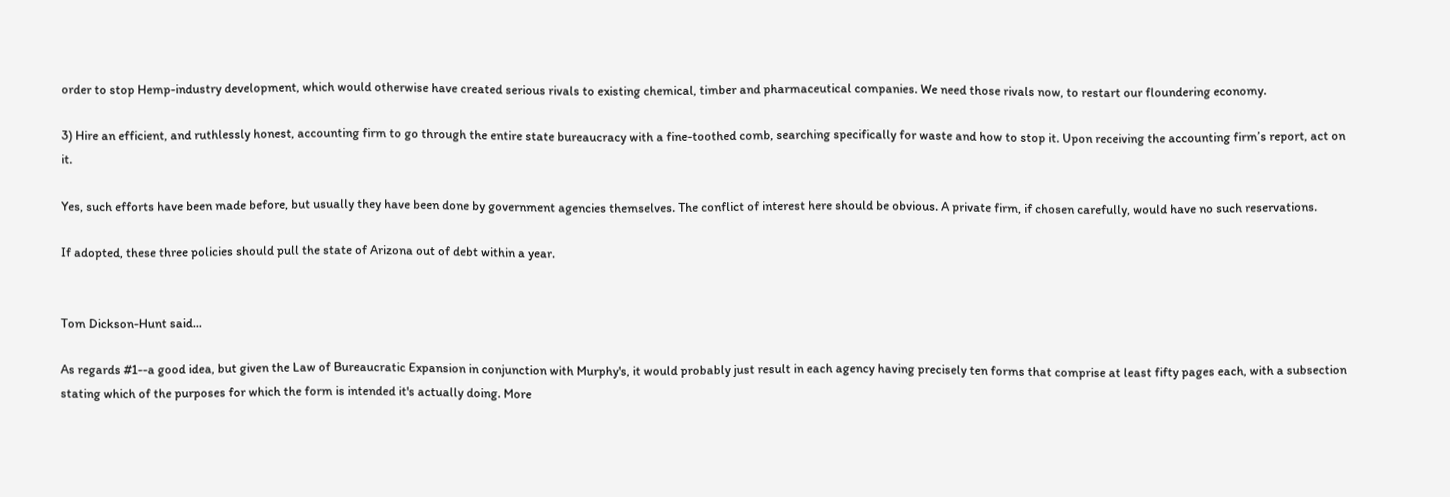order to stop Hemp-industry development, which would otherwise have created serious rivals to existing chemical, timber and pharmaceutical companies. We need those rivals now, to restart our floundering economy.

3) Hire an efficient, and ruthlessly honest, accounting firm to go through the entire state bureaucracy with a fine-toothed comb, searching specifically for waste and how to stop it. Upon receiving the accounting firm’s report, act on it.

Yes, such efforts have been made before, but usually they have been done by government agencies themselves. The conflict of interest here should be obvious. A private firm, if chosen carefully, would have no such reservations.

If adopted, these three policies should pull the state of Arizona out of debt within a year.


Tom Dickson-Hunt said...

As regards #1--a good idea, but given the Law of Bureaucratic Expansion in conjunction with Murphy's, it would probably just result in each agency having precisely ten forms that comprise at least fifty pages each, with a subsection stating which of the purposes for which the form is intended it's actually doing. More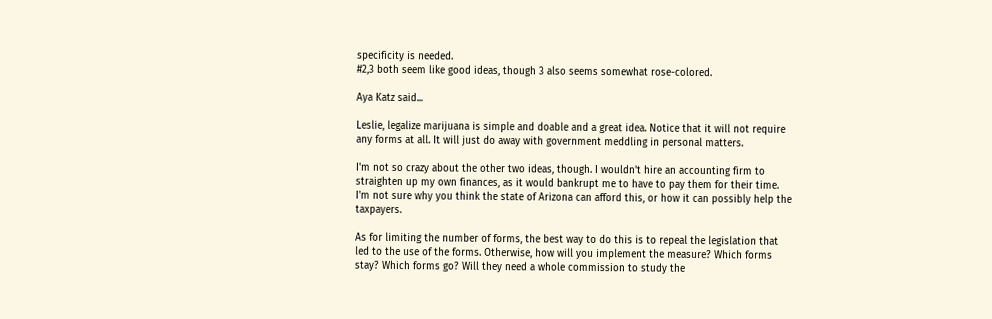specificity is needed.
#2,3 both seem like good ideas, though 3 also seems somewhat rose-colored.

Aya Katz said...

Leslie, legalize marijuana is simple and doable and a great idea. Notice that it will not require any forms at all. It will just do away with government meddling in personal matters.

I'm not so crazy about the other two ideas, though. I wouldn't hire an accounting firm to straighten up my own finances, as it would bankrupt me to have to pay them for their time. I'm not sure why you think the state of Arizona can afford this, or how it can possibly help the taxpayers.

As for limiting the number of forms, the best way to do this is to repeal the legislation that led to the use of the forms. Otherwise, how will you implement the measure? Which forms stay? Which forms go? Will they need a whole commission to study the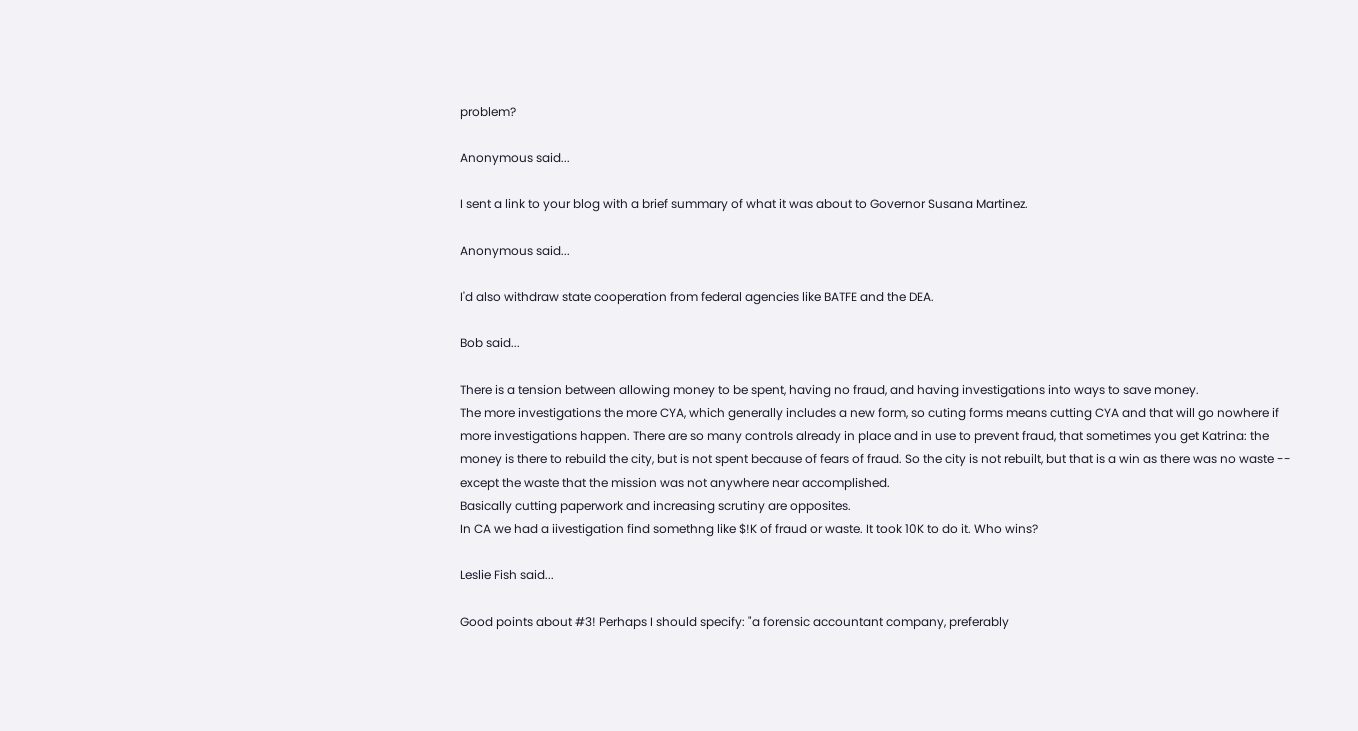problem?

Anonymous said...

I sent a link to your blog with a brief summary of what it was about to Governor Susana Martinez.

Anonymous said...

I'd also withdraw state cooperation from federal agencies like BATFE and the DEA.

Bob said...

There is a tension between allowing money to be spent, having no fraud, and having investigations into ways to save money.
The more investigations the more CYA, which generally includes a new form, so cuting forms means cutting CYA and that will go nowhere if more investigations happen. There are so many controls already in place and in use to prevent fraud, that sometimes you get Katrina: the money is there to rebuild the city, but is not spent because of fears of fraud. So the city is not rebuilt, but that is a win as there was no waste -- except the waste that the mission was not anywhere near accomplished.
Basically cutting paperwork and increasing scrutiny are opposites.
In CA we had a iivestigation find somethng like $!K of fraud or waste. It took 10K to do it. Who wins?

Leslie Fish said...

Good points about #3! Perhaps I should specify: "a forensic accountant company, preferably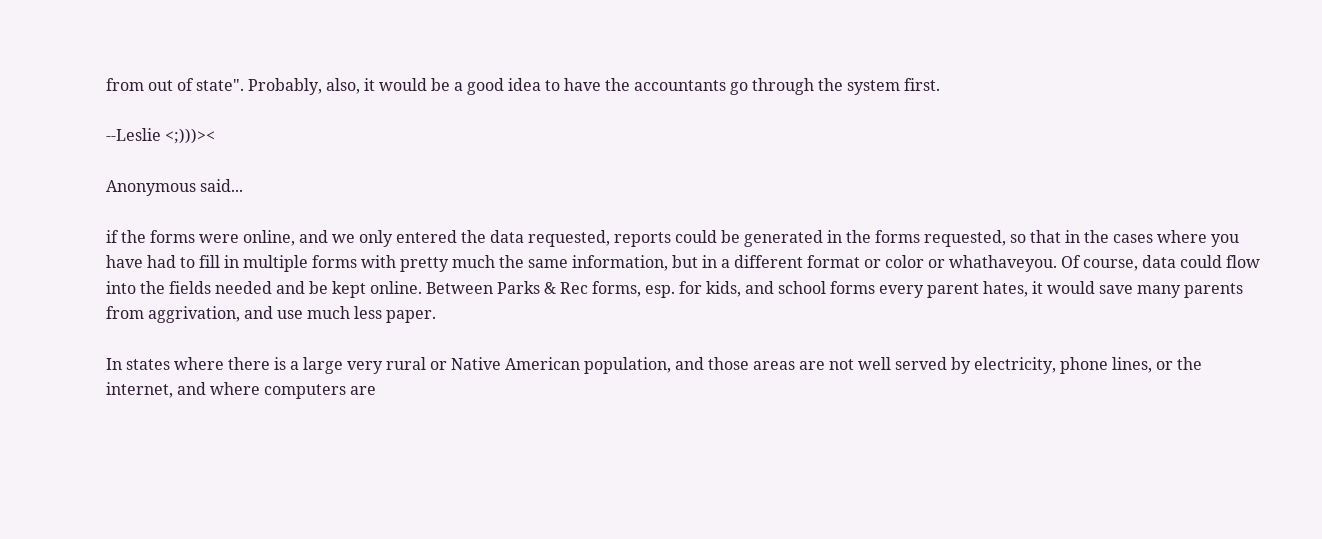from out of state". Probably, also, it would be a good idea to have the accountants go through the system first.

--Leslie <;)))><

Anonymous said...

if the forms were online, and we only entered the data requested, reports could be generated in the forms requested, so that in the cases where you have had to fill in multiple forms with pretty much the same information, but in a different format or color or whathaveyou. Of course, data could flow into the fields needed and be kept online. Between Parks & Rec forms, esp. for kids, and school forms every parent hates, it would save many parents from aggrivation, and use much less paper.

In states where there is a large very rural or Native American population, and those areas are not well served by electricity, phone lines, or the internet, and where computers are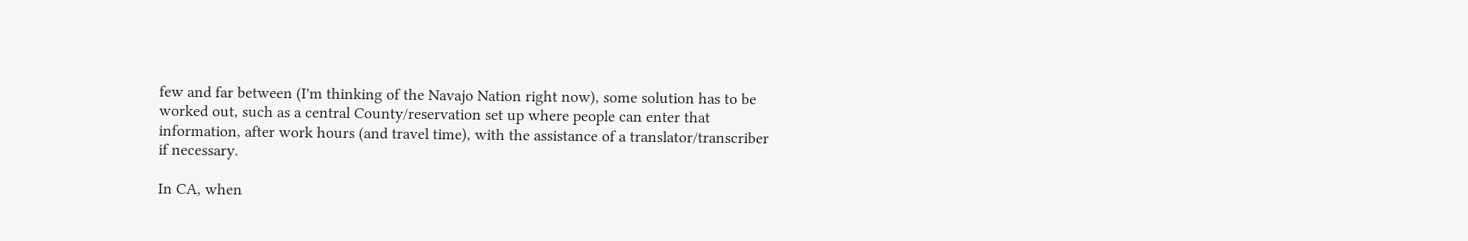few and far between (I'm thinking of the Navajo Nation right now), some solution has to be worked out, such as a central County/reservation set up where people can enter that information, after work hours (and travel time), with the assistance of a translator/transcriber if necessary.

In CA, when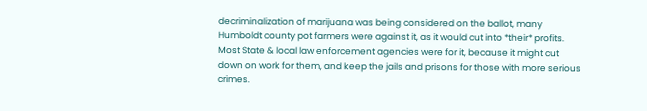decriminalization of marijuana was being considered on the ballot, many Humboldt county pot farmers were against it, as it would cut into *their* profits. Most State & local law enforcement agencies were for it, because it might cut down on work for them, and keep the jails and prisons for those with more serious crimes.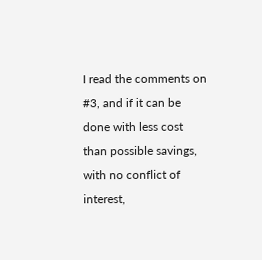I read the comments on #3, and if it can be done with less cost than possible savings, with no conflict of interest,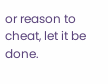or reason to cheat, let it be done.